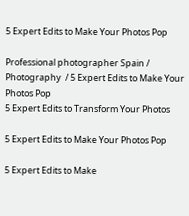5 Expert Edits to Make Your Photos Pop

Professional photographer Spain / Photography  / 5 Expert Edits to Make Your Photos Pop
5 Expert Edits to Transform Your Photos

5 Expert Edits to Make Your Photos Pop

5 Expert Edits to Make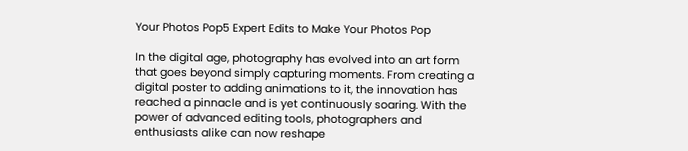Your Photos Pop5 Expert Edits to Make Your Photos Pop

In the digital age, photography has evolved into an art form that goes beyond simply capturing moments. From creating a digital poster to adding animations to it, the innovation has reached a pinnacle and is yet continuously soaring. With the power of advanced editing tools, photographers and enthusiasts alike can now reshape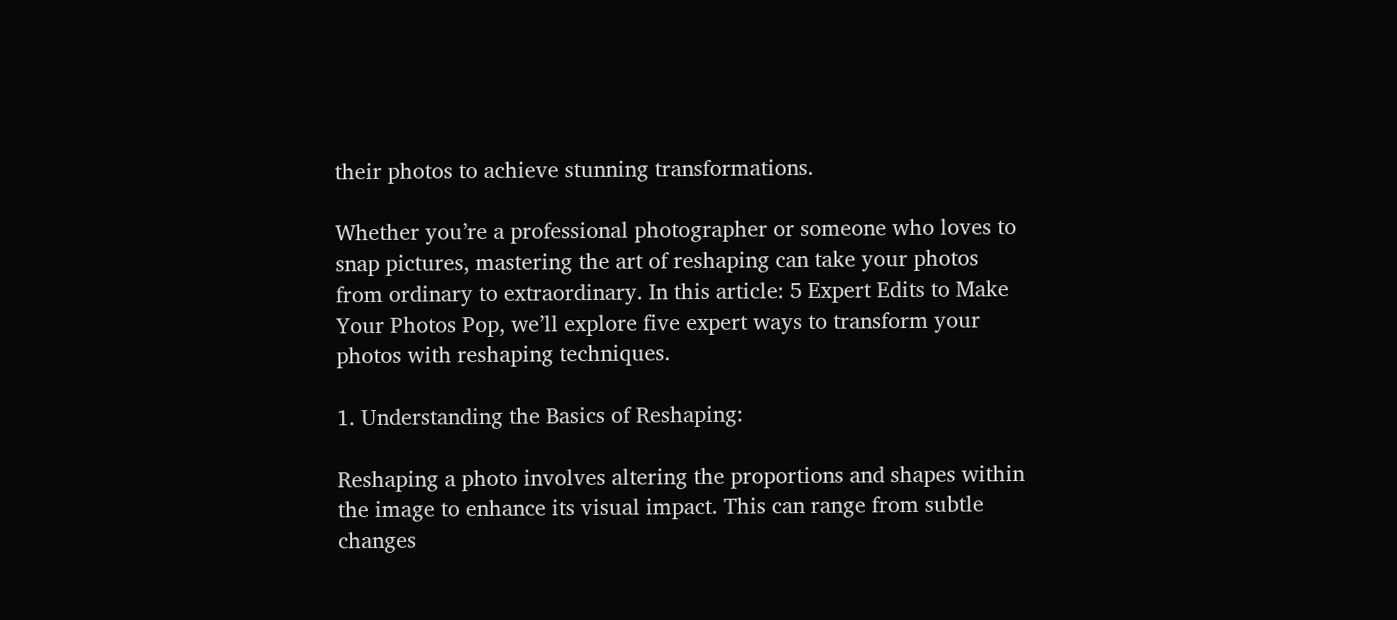their photos to achieve stunning transformations.

Whether you’re a professional photographer or someone who loves to snap pictures, mastering the art of reshaping can take your photos from ordinary to extraordinary. In this article: 5 Expert Edits to Make Your Photos Pop, we’ll explore five expert ways to transform your photos with reshaping techniques.

1. Understanding the Basics of Reshaping:

Reshaping a photo involves altering the proportions and shapes within the image to enhance its visual impact. This can range from subtle changes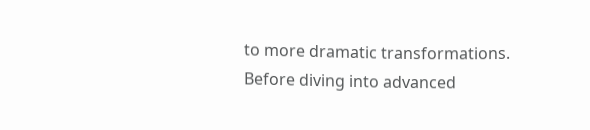to more dramatic transformations. Before diving into advanced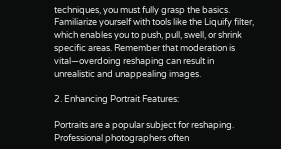techniques, you must fully grasp the basics. Familiarize yourself with tools like the Liquify filter, which enables you to push, pull, swell, or shrink specific areas. Remember that moderation is vital—overdoing reshaping can result in unrealistic and unappealing images.

2. Enhancing Portrait Features:

Portraits are a popular subject for reshaping. Professional photographers often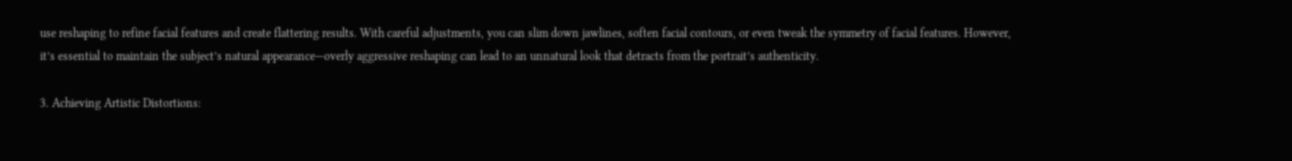use reshaping to refine facial features and create flattering results. With careful adjustments, you can slim down jawlines, soften facial contours, or even tweak the symmetry of facial features. However, it’s essential to maintain the subject’s natural appearance—overly aggressive reshaping can lead to an unnatural look that detracts from the portrait’s authenticity.

3. Achieving Artistic Distortions: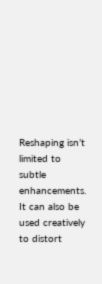Reshaping isn’t limited to subtle enhancements. It can also be used creatively to distort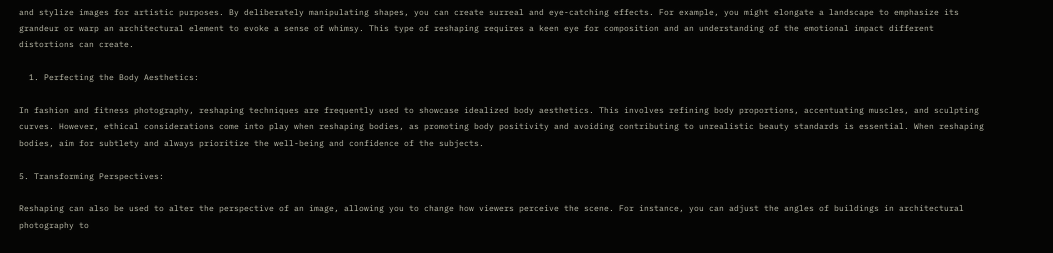and stylize images for artistic purposes. By deliberately manipulating shapes, you can create surreal and eye-catching effects. For example, you might elongate a landscape to emphasize its grandeur or warp an architectural element to evoke a sense of whimsy. This type of reshaping requires a keen eye for composition and an understanding of the emotional impact different distortions can create.

  1. Perfecting the Body Aesthetics:

In fashion and fitness photography, reshaping techniques are frequently used to showcase idealized body aesthetics. This involves refining body proportions, accentuating muscles, and sculpting curves. However, ethical considerations come into play when reshaping bodies, as promoting body positivity and avoiding contributing to unrealistic beauty standards is essential. When reshaping bodies, aim for subtlety and always prioritize the well-being and confidence of the subjects.

5. Transforming Perspectives:

Reshaping can also be used to alter the perspective of an image, allowing you to change how viewers perceive the scene. For instance, you can adjust the angles of buildings in architectural photography to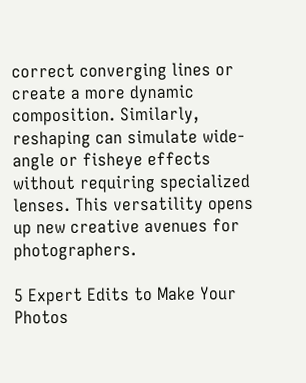correct converging lines or create a more dynamic composition. Similarly, reshaping can simulate wide-angle or fisheye effects without requiring specialized lenses. This versatility opens up new creative avenues for photographers.

5 Expert Edits to Make Your Photos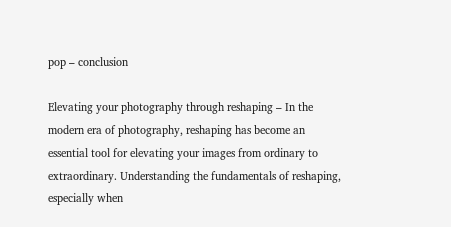pop – conclusion

Elevating your photography through reshaping – In the modern era of photography, reshaping has become an essential tool for elevating your images from ordinary to extraordinary. Understanding the fundamentals of reshaping, especially when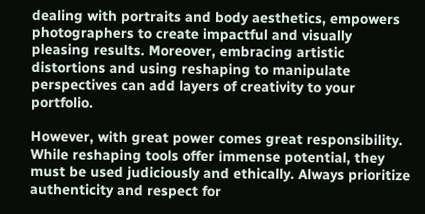dealing with portraits and body aesthetics, empowers photographers to create impactful and visually pleasing results. Moreover, embracing artistic distortions and using reshaping to manipulate perspectives can add layers of creativity to your portfolio.

However, with great power comes great responsibility. While reshaping tools offer immense potential, they must be used judiciously and ethically. Always prioritize authenticity and respect for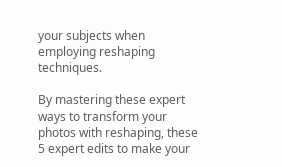your subjects when employing reshaping techniques.

By mastering these expert ways to transform your photos with reshaping, these 5 expert edits to make your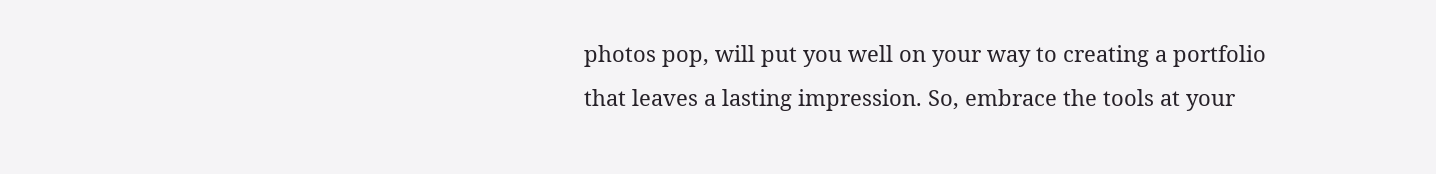photos pop, will put you well on your way to creating a portfolio that leaves a lasting impression. So, embrace the tools at your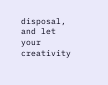disposal, and let your creativity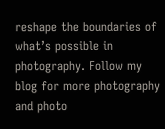reshape the boundaries of what’s possible in photography. Follow my blog for more photography and photo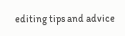editing tips and advice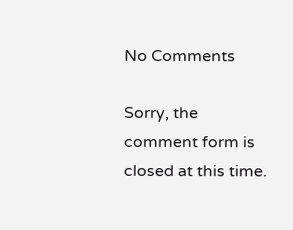No Comments

Sorry, the comment form is closed at this time.